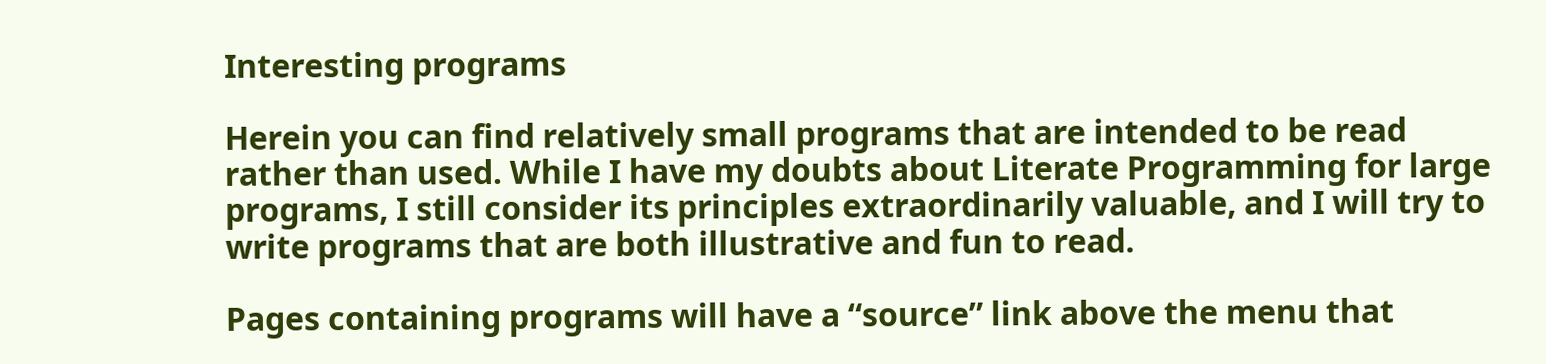Interesting programs

Herein you can find relatively small programs that are intended to be read rather than used. While I have my doubts about Literate Programming for large programs, I still consider its principles extraordinarily valuable, and I will try to write programs that are both illustrative and fun to read.

Pages containing programs will have a “source” link above the menu that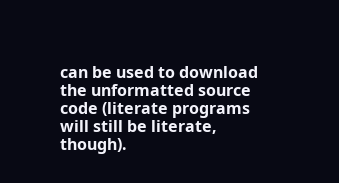can be used to download the unformatted source code (literate programs will still be literate, though).